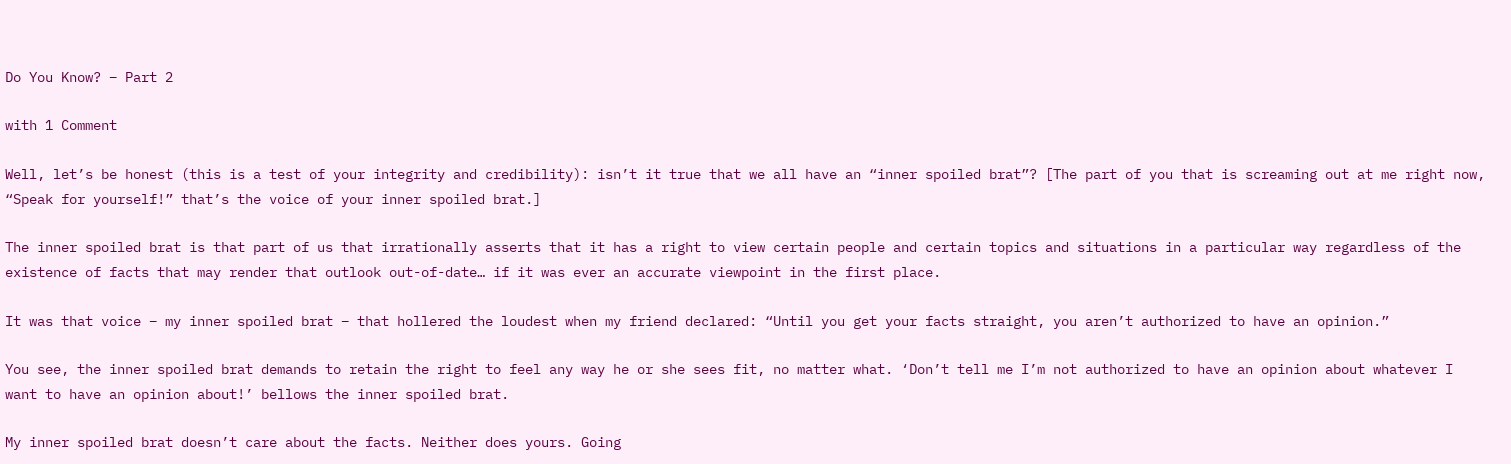Do You Know? – Part 2

with 1 Comment

Well, let’s be honest (this is a test of your integrity and credibility): isn’t it true that we all have an “inner spoiled brat”? [The part of you that is screaming out at me right now, “Speak for yourself!” that’s the voice of your inner spoiled brat.]

The inner spoiled brat is that part of us that irrationally asserts that it has a right to view certain people and certain topics and situations in a particular way regardless of the existence of facts that may render that outlook out-of-date… if it was ever an accurate viewpoint in the first place.

It was that voice – my inner spoiled brat – that hollered the loudest when my friend declared: “Until you get your facts straight, you aren’t authorized to have an opinion.”

You see, the inner spoiled brat demands to retain the right to feel any way he or she sees fit, no matter what. ‘Don’t tell me I’m not authorized to have an opinion about whatever I want to have an opinion about!’ bellows the inner spoiled brat.

My inner spoiled brat doesn’t care about the facts. Neither does yours. Going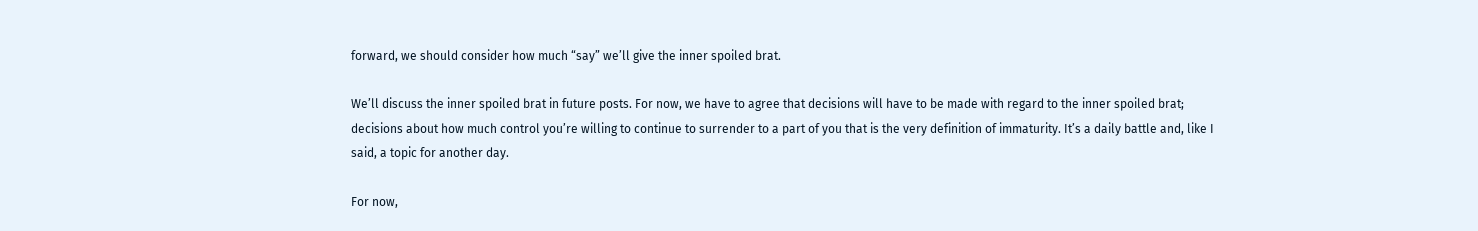forward, we should consider how much “say” we’ll give the inner spoiled brat.

We’ll discuss the inner spoiled brat in future posts. For now, we have to agree that decisions will have to be made with regard to the inner spoiled brat; decisions about how much control you’re willing to continue to surrender to a part of you that is the very definition of immaturity. It’s a daily battle and, like I said, a topic for another day.

For now,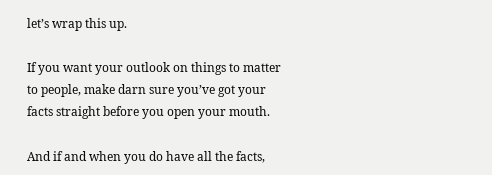let’s wrap this up.

If you want your outlook on things to matter to people, make darn sure you’ve got your facts straight before you open your mouth.

And if and when you do have all the facts,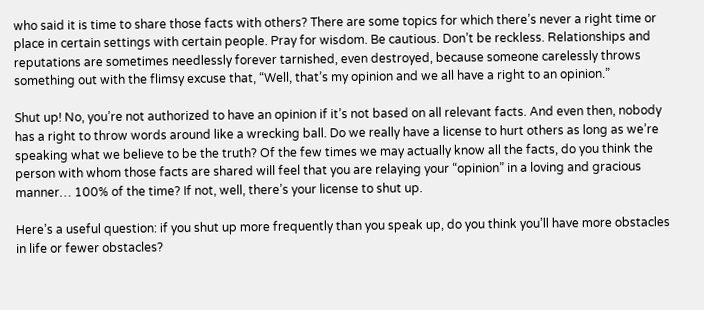who said it is time to share those facts with others? There are some topics for which there’s never a right time or place in certain settings with certain people. Pray for wisdom. Be cautious. Don’t be reckless. Relationships and reputations are sometimes needlessly forever tarnished, even destroyed, because someone carelessly throws something out with the flimsy excuse that, “Well, that’s my opinion and we all have a right to an opinion.”

Shut up! No, you’re not authorized to have an opinion if it’s not based on all relevant facts. And even then, nobody has a right to throw words around like a wrecking ball. Do we really have a license to hurt others as long as we’re speaking what we believe to be the truth? Of the few times we may actually know all the facts, do you think the person with whom those facts are shared will feel that you are relaying your “opinion” in a loving and gracious manner… 100% of the time? If not, well, there’s your license to shut up.

Here’s a useful question: if you shut up more frequently than you speak up, do you think you’ll have more obstacles in life or fewer obstacles?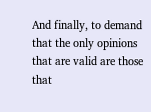And finally, to demand that the only opinions that are valid are those that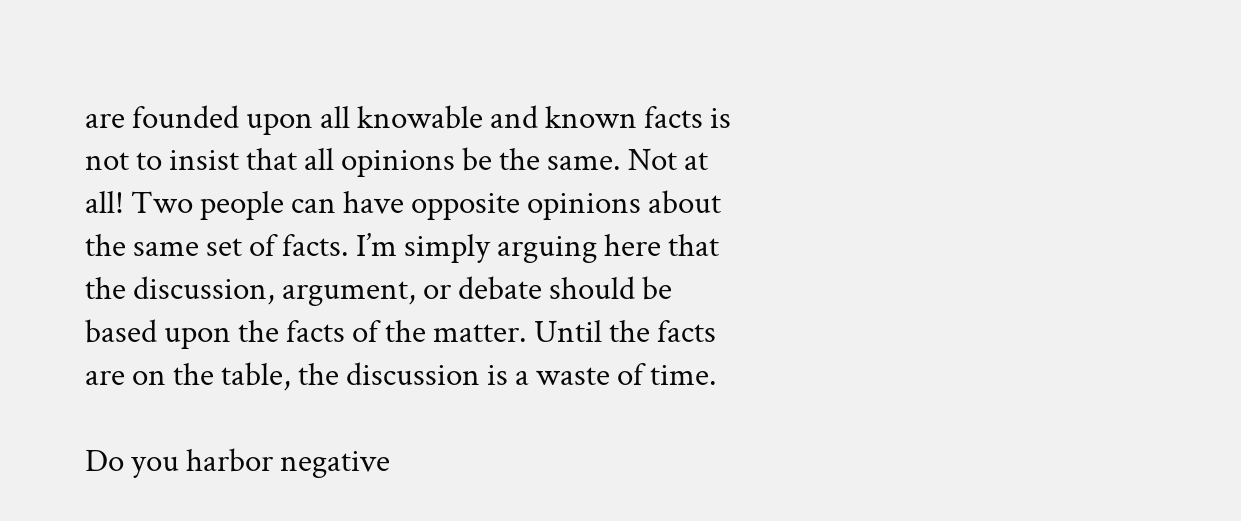are founded upon all knowable and known facts is not to insist that all opinions be the same. Not at all! Two people can have opposite opinions about the same set of facts. I’m simply arguing here that the discussion, argument, or debate should be based upon the facts of the matter. Until the facts are on the table, the discussion is a waste of time.

Do you harbor negative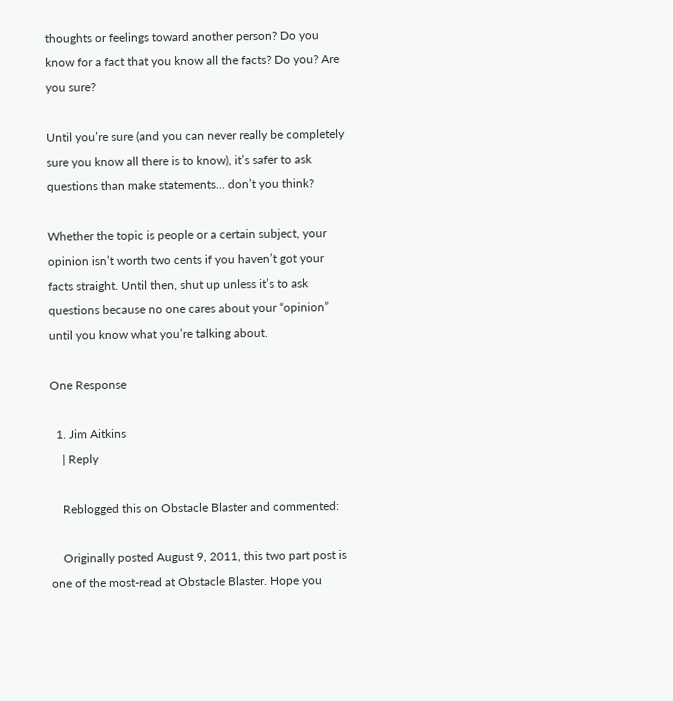thoughts or feelings toward another person? Do you know for a fact that you know all the facts? Do you? Are you sure?

Until you’re sure (and you can never really be completely sure you know all there is to know), it’s safer to ask questions than make statements… don’t you think?

Whether the topic is people or a certain subject, your opinion isn’t worth two cents if you haven’t got your facts straight. Until then, shut up unless it’s to ask questions because no one cares about your “opinion” until you know what you’re talking about.

One Response

  1. Jim Aitkins
    | Reply

    Reblogged this on Obstacle Blaster and commented:

    Originally posted August 9, 2011, this two part post is one of the most-read at Obstacle Blaster. Hope you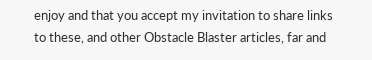enjoy and that you accept my invitation to share links to these, and other Obstacle Blaster articles, far and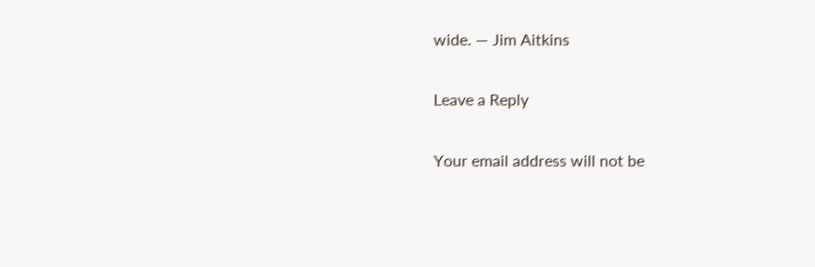wide. — Jim Aitkins

Leave a Reply

Your email address will not be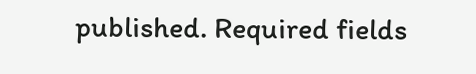published. Required fields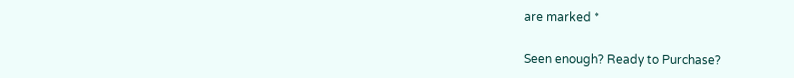are marked *

Seen enough? Ready to Purchase?